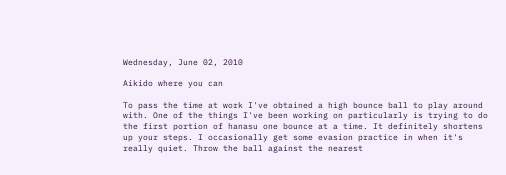Wednesday, June 02, 2010

Aikido where you can

To pass the time at work I've obtained a high bounce ball to play around with. One of the things I've been working on particularly is trying to do the first portion of hanasu one bounce at a time. It definitely shortens up your steps. I occasionally get some evasion practice in when it's really quiet. Throw the ball against the nearest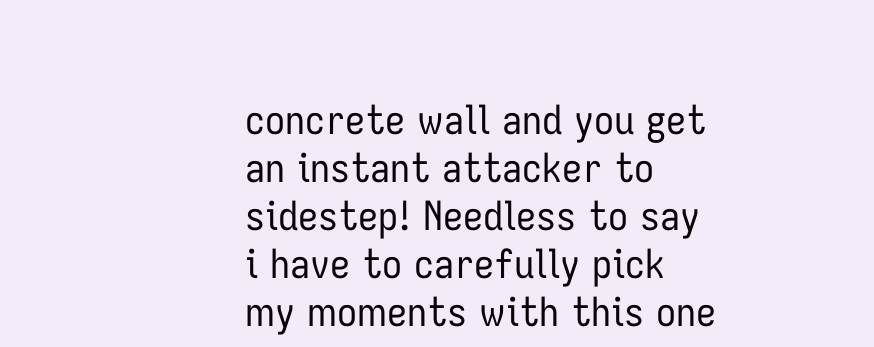concrete wall and you get an instant attacker to sidestep! Needless to say i have to carefully pick my moments with this one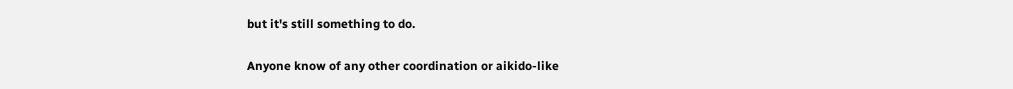but it's still something to do.

Anyone know of any other coordination or aikido-like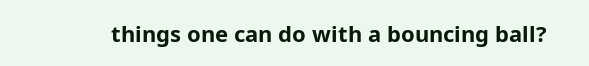things one can do with a bouncing ball?